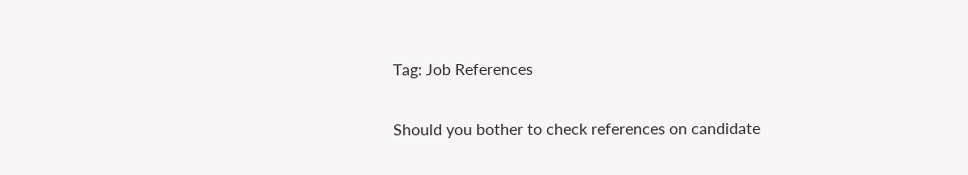Tag: Job References

Should you bother to check references on candidate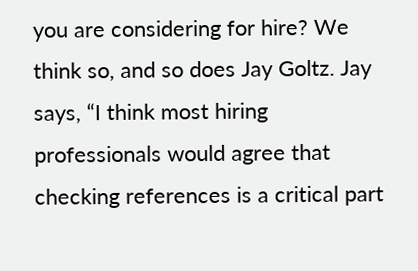you are considering for hire? We think so, and so does Jay Goltz. Jay says, “I think most hiring professionals would agree that checking references is a critical part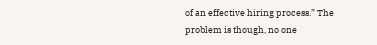of an effective hiring process.” The problem is though, no one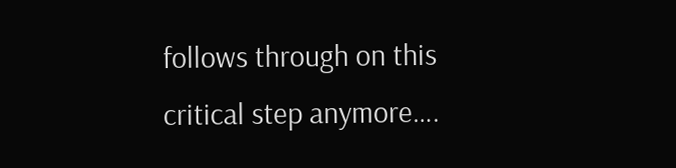follows through on this critical step anymore….